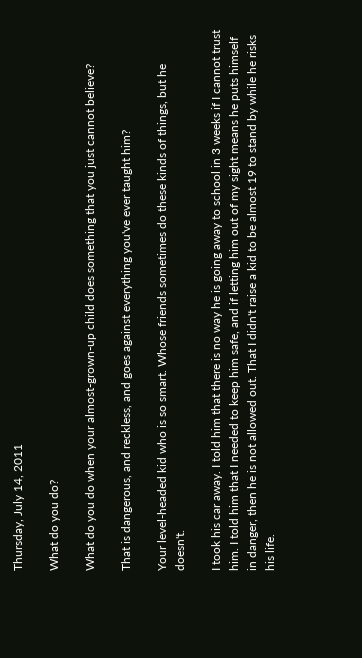Thursday, July 14, 2011

What do you do?

What do you do when your almost-grown-up child does something that you just cannot believe?

That is dangerous, and reckless, and goes against everything you've ever taught him?

Your level-headed kid who is so smart. Whose friends sometimes do these kinds of things, but he doesn't.

I took his car away. I told him that there is no way he is going away to school in 3 weeks if I cannot trust him. I told him that I needed to keep him safe, and if letting him out of my sight means he puts himself in danger, then he is not allowed out. That I didn't raise a kid to be almost 19 to stand by while he risks his life.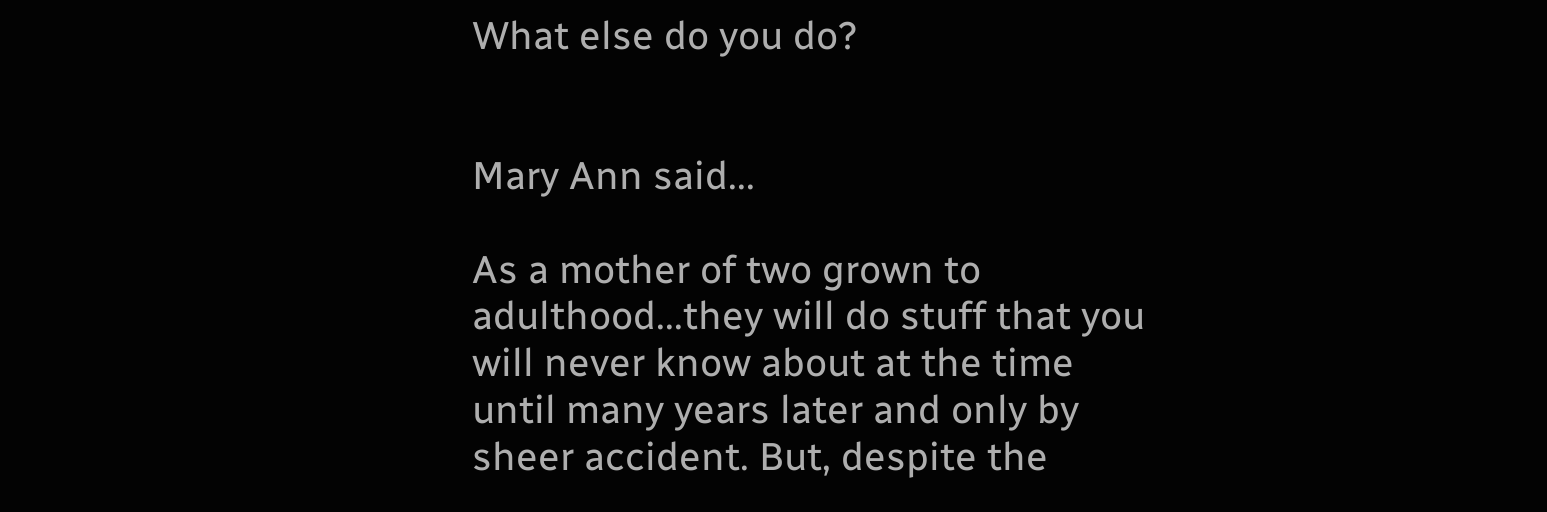What else do you do?


Mary Ann said...

As a mother of two grown to adulthood...they will do stuff that you will never know about at the time until many years later and only by sheer accident. But, despite the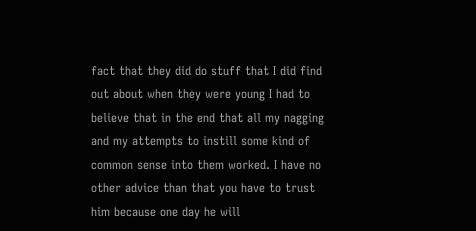fact that they did do stuff that I did find out about when they were young I had to believe that in the end that all my nagging and my attempts to instill some kind of common sense into them worked. I have no other advice than that you have to trust him because one day he will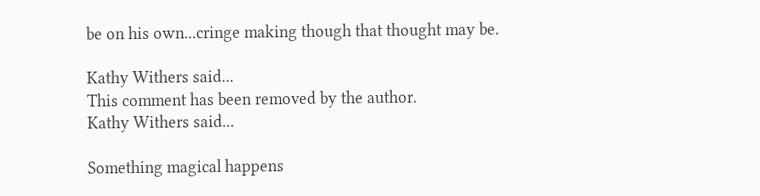be on his own...cringe making though that thought may be.

Kathy Withers said...
This comment has been removed by the author.
Kathy Withers said...

Something magical happens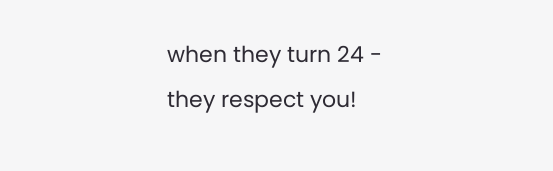when they turn 24 - they respect you!